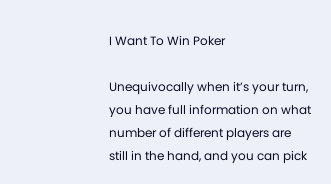I Want To Win Poker

Unequivocally when it’s your turn, you have full information on what number of different players are still in the hand, and you can pick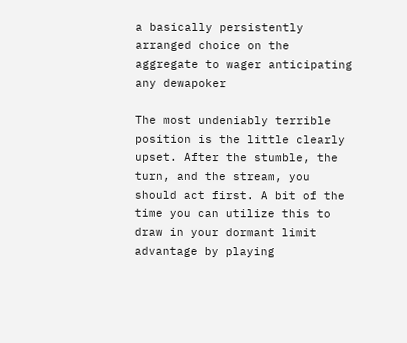a basically persistently arranged choice on the aggregate to wager anticipating any dewapoker

The most undeniably terrible position is the little clearly upset. After the stumble, the turn, and the stream, you should act first. A bit of the time you can utilize this to draw in your dormant limit advantage by playing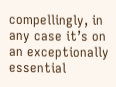compellingly, in any case it’s on an exceptionally essential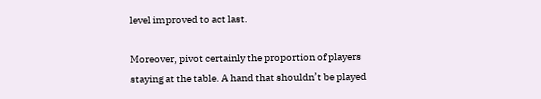level improved to act last.

Moreover, pivot certainly the proportion of players staying at the table. A hand that shouldn’t be played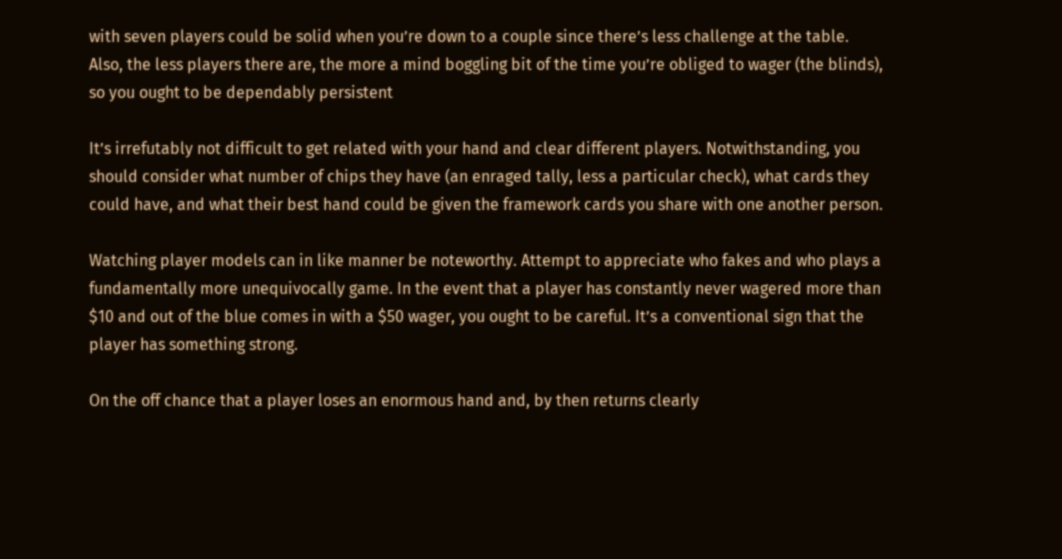with seven players could be solid when you’re down to a couple since there’s less challenge at the table. Also, the less players there are, the more a mind boggling bit of the time you’re obliged to wager (the blinds), so you ought to be dependably persistent

It’s irrefutably not difficult to get related with your hand and clear different players. Notwithstanding, you should consider what number of chips they have (an enraged tally, less a particular check), what cards they could have, and what their best hand could be given the framework cards you share with one another person.

Watching player models can in like manner be noteworthy. Attempt to appreciate who fakes and who plays a fundamentally more unequivocally game. In the event that a player has constantly never wagered more than $10 and out of the blue comes in with a $50 wager, you ought to be careful. It’s a conventional sign that the player has something strong.

On the off chance that a player loses an enormous hand and, by then returns clearly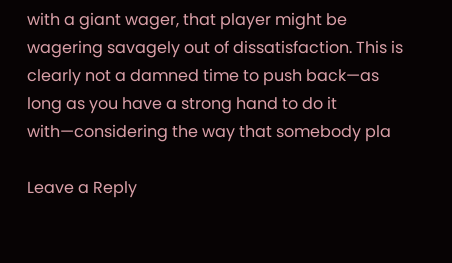with a giant wager, that player might be wagering savagely out of dissatisfaction. This is clearly not a damned time to push back—as long as you have a strong hand to do it with—considering the way that somebody pla

Leave a Reply